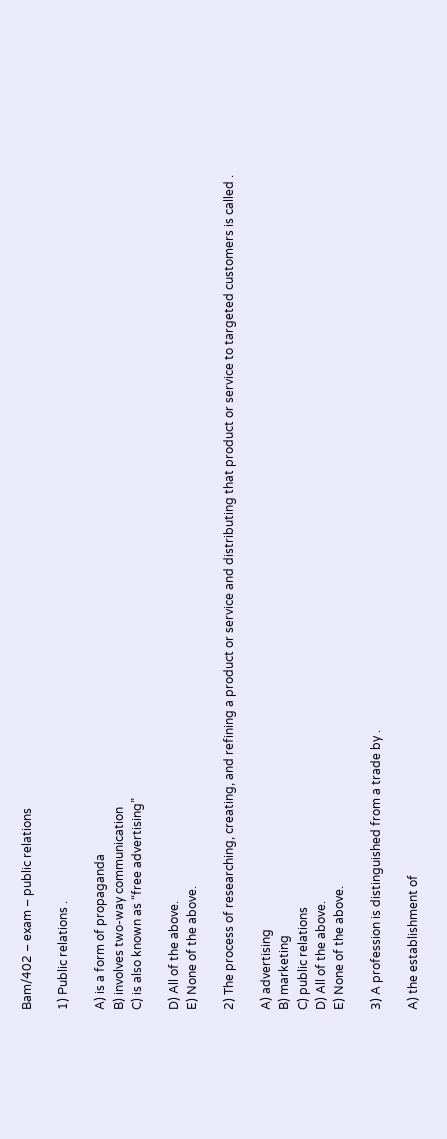Bam/402 – exam – public relations

1) Public relations .

A) is a form of propaganda
B) involves two-way communication
C) is also known as “free advertising”

D) All of the above.
E) None of the above.

2) The process of researching, creating, and refining a product or service and distributing that product or service to targeted customers is called .

A) advertising
B) marketing
C) public relations
D) All of the above.
E) None of the above.

3) A profession is distinguished from a trade by .

A) the establishment of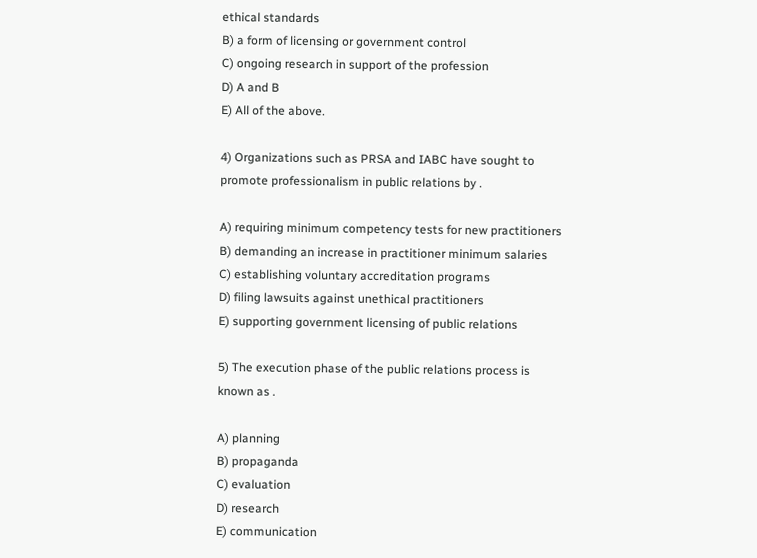ethical standards
B) a form of licensing or government control
C) ongoing research in support of the profession
D) A and B
E) All of the above.

4) Organizations such as PRSA and IABC have sought to promote professionalism in public relations by .

A) requiring minimum competency tests for new practitioners
B) demanding an increase in practitioner minimum salaries
C) establishing voluntary accreditation programs
D) filing lawsuits against unethical practitioners
E) supporting government licensing of public relations

5) The execution phase of the public relations process is known as .

A) planning
B) propaganda
C) evaluation
D) research
E) communication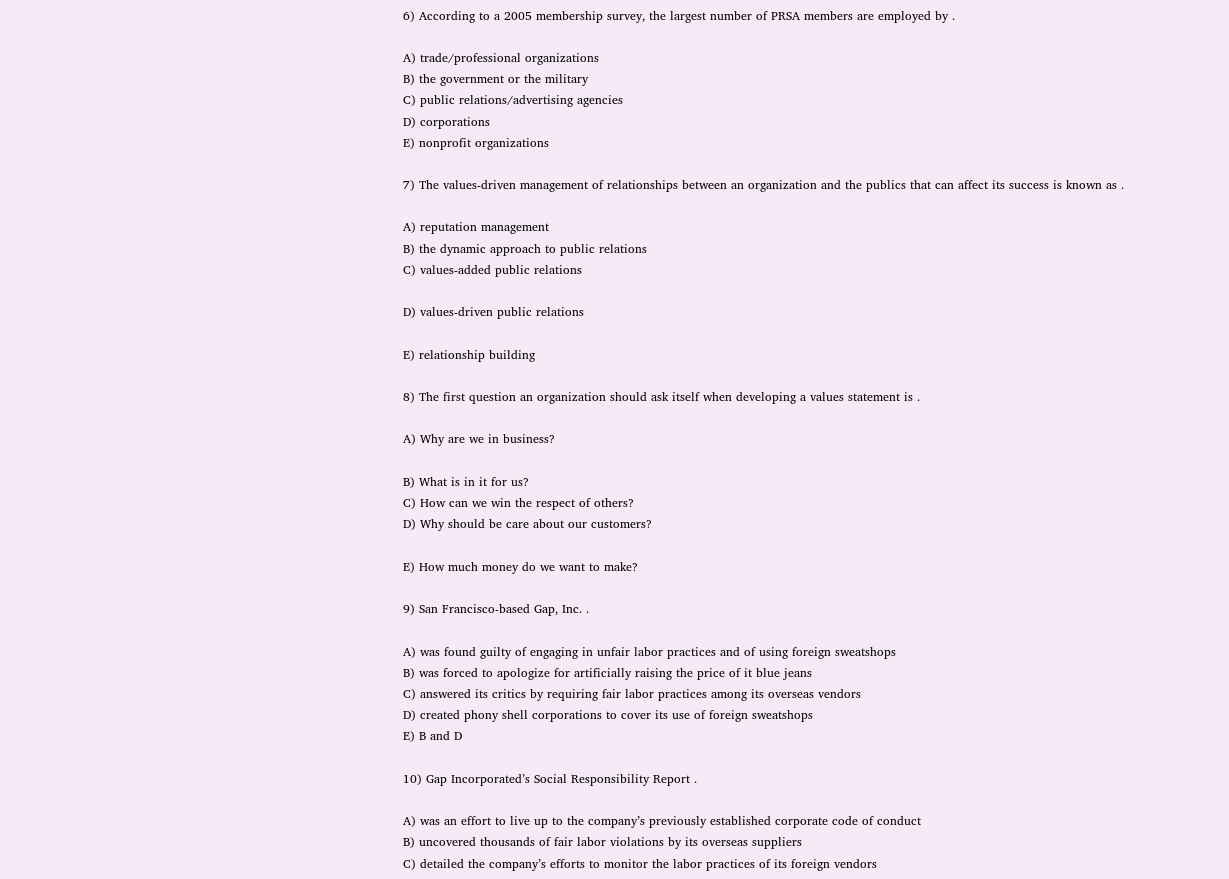6) According to a 2005 membership survey, the largest number of PRSA members are employed by .

A) trade/professional organizations
B) the government or the military
C) public relations/advertising agencies
D) corporations
E) nonprofit organizations

7) The values-driven management of relationships between an organization and the publics that can affect its success is known as .

A) reputation management
B) the dynamic approach to public relations
C) values-added public relations

D) values-driven public relations

E) relationship building

8) The first question an organization should ask itself when developing a values statement is .

A) Why are we in business?

B) What is in it for us?
C) How can we win the respect of others?
D) Why should be care about our customers?

E) How much money do we want to make?

9) San Francisco-based Gap, Inc. .

A) was found guilty of engaging in unfair labor practices and of using foreign sweatshops
B) was forced to apologize for artificially raising the price of it blue jeans
C) answered its critics by requiring fair labor practices among its overseas vendors
D) created phony shell corporations to cover its use of foreign sweatshops
E) B and D

10) Gap Incorporated’s Social Responsibility Report .

A) was an effort to live up to the company’s previously established corporate code of conduct
B) uncovered thousands of fair labor violations by its overseas suppliers
C) detailed the company’s efforts to monitor the labor practices of its foreign vendors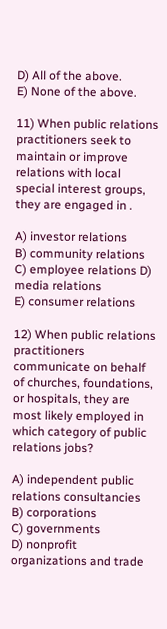D) All of the above.
E) None of the above.

11) When public relations practitioners seek to maintain or improve relations with local special interest groups, they are engaged in .

A) investor relations
B) community relations C) employee relations D) media relations
E) consumer relations

12) When public relations practitioners communicate on behalf of churches, foundations, or hospitals, they are most likely employed in which category of public relations jobs?

A) independent public relations consultancies
B) corporations
C) governments
D) nonprofit organizations and trade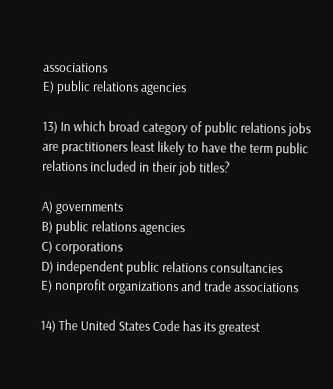associations
E) public relations agencies

13) In which broad category of public relations jobs are practitioners least likely to have the term public relations included in their job titles?

A) governments
B) public relations agencies
C) corporations
D) independent public relations consultancies
E) nonprofit organizations and trade associations

14) The United States Code has its greatest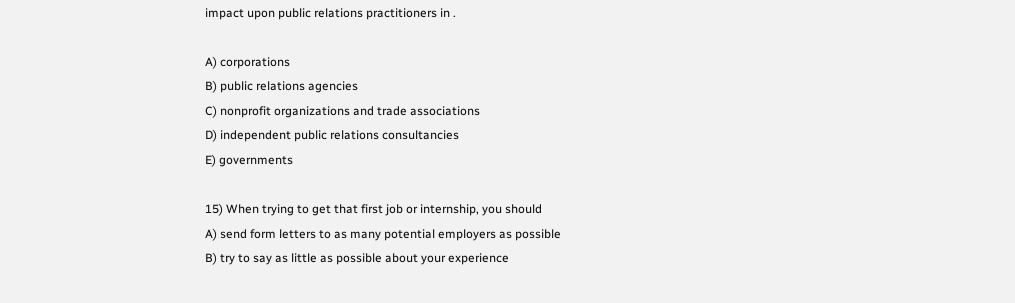impact upon public relations practitioners in .

A) corporations
B) public relations agencies
C) nonprofit organizations and trade associations
D) independent public relations consultancies
E) governments

15) When trying to get that first job or internship, you should
A) send form letters to as many potential employers as possible
B) try to say as little as possible about your experience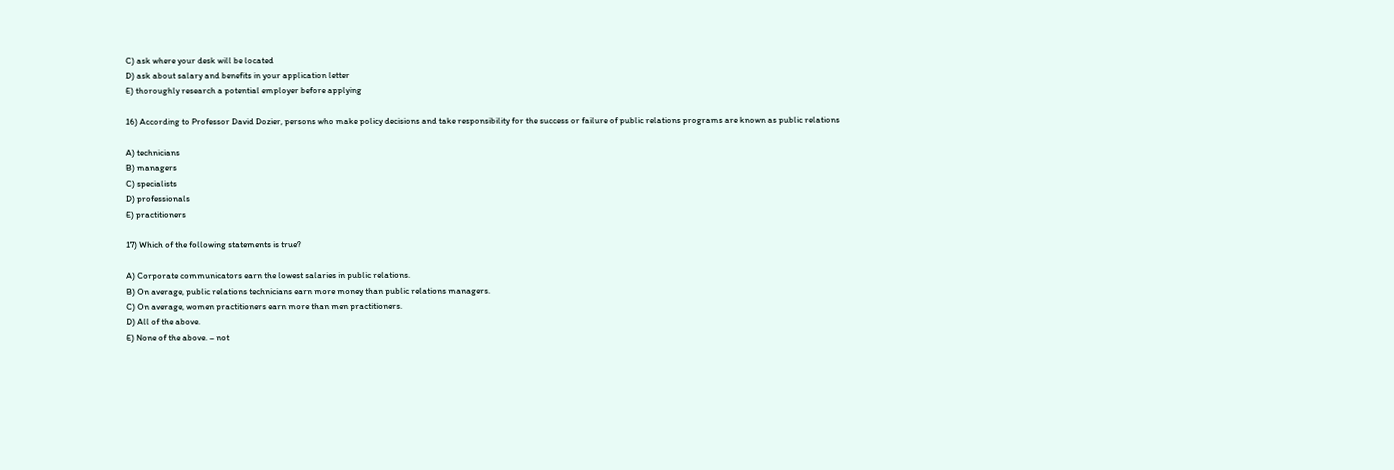C) ask where your desk will be located
D) ask about salary and benefits in your application letter
E) thoroughly research a potential employer before applying

16) According to Professor David Dozier, persons who make policy decisions and take responsibility for the success or failure of public relations programs are known as public relations

A) technicians
B) managers
C) specialists
D) professionals
E) practitioners

17) Which of the following statements is true?

A) Corporate communicators earn the lowest salaries in public relations.
B) On average, public relations technicians earn more money than public relations managers.
C) On average, women practitioners earn more than men practitioners.
D) All of the above.
E) None of the above. – not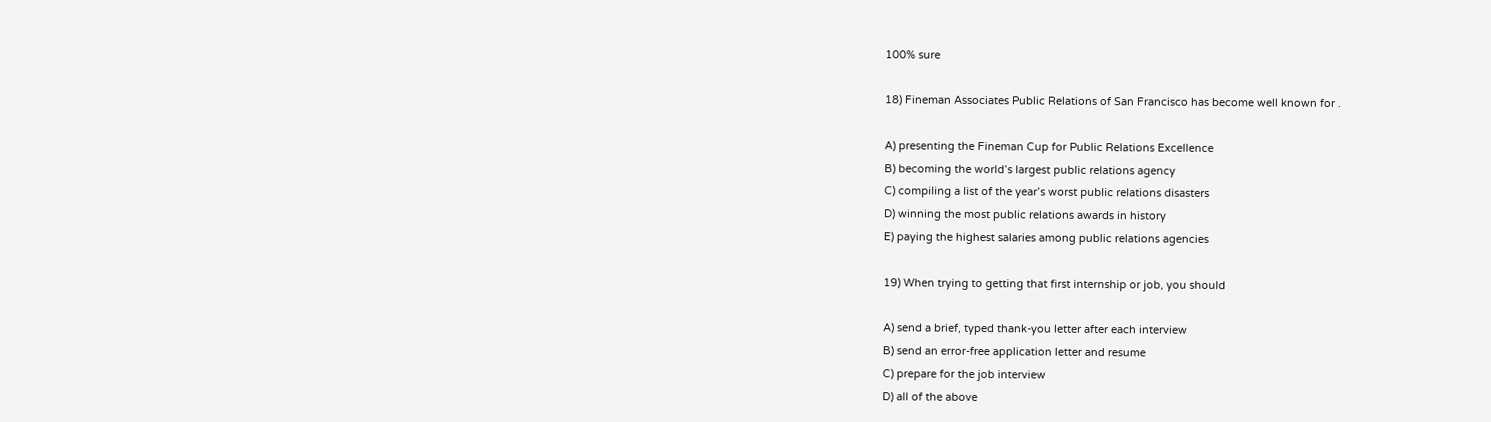100% sure

18) Fineman Associates Public Relations of San Francisco has become well known for .

A) presenting the Fineman Cup for Public Relations Excellence
B) becoming the world’s largest public relations agency
C) compiling a list of the year’s worst public relations disasters
D) winning the most public relations awards in history
E) paying the highest salaries among public relations agencies

19) When trying to getting that first internship or job, you should

A) send a brief, typed thank-you letter after each interview
B) send an error-free application letter and resume
C) prepare for the job interview
D) all of the above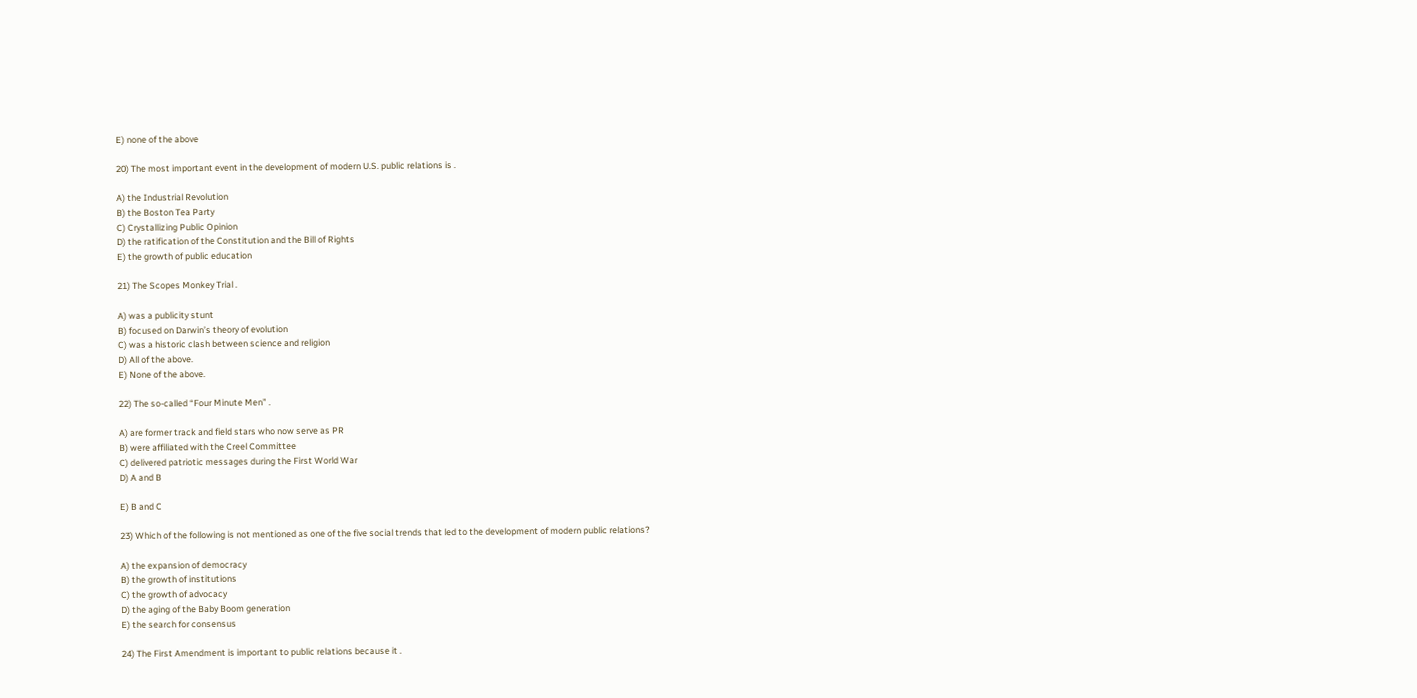E) none of the above

20) The most important event in the development of modern U.S. public relations is .

A) the Industrial Revolution
B) the Boston Tea Party
C) Crystallizing Public Opinion
D) the ratification of the Constitution and the Bill of Rights
E) the growth of public education

21) The Scopes Monkey Trial .

A) was a publicity stunt
B) focused on Darwin’s theory of evolution
C) was a historic clash between science and religion
D) All of the above.
E) None of the above.

22) The so-called “Four Minute Men” .

A) are former track and field stars who now serve as PR
B) were affiliated with the Creel Committee
C) delivered patriotic messages during the First World War
D) A and B

E) B and C

23) Which of the following is not mentioned as one of the five social trends that led to the development of modern public relations?

A) the expansion of democracy
B) the growth of institutions
C) the growth of advocacy
D) the aging of the Baby Boom generation
E) the search for consensus

24) The First Amendment is important to public relations because it .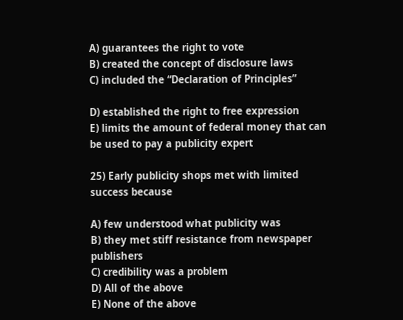A) guarantees the right to vote
B) created the concept of disclosure laws
C) included the “Declaration of Principles”

D) established the right to free expression
E) limits the amount of federal money that can be used to pay a publicity expert

25) Early publicity shops met with limited success because

A) few understood what publicity was
B) they met stiff resistance from newspaper publishers
C) credibility was a problem
D) All of the above
E) None of the above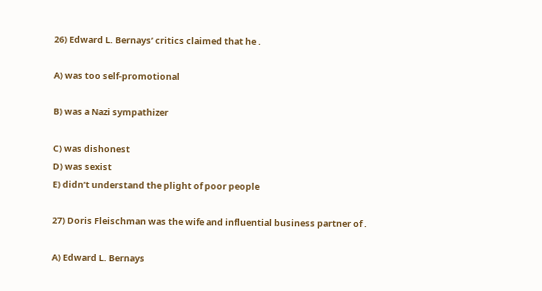26) Edward L. Bernays’ critics claimed that he .

A) was too self-promotional

B) was a Nazi sympathizer

C) was dishonest
D) was sexist
E) didn’t understand the plight of poor people

27) Doris Fleischman was the wife and influential business partner of .

A) Edward L. Bernays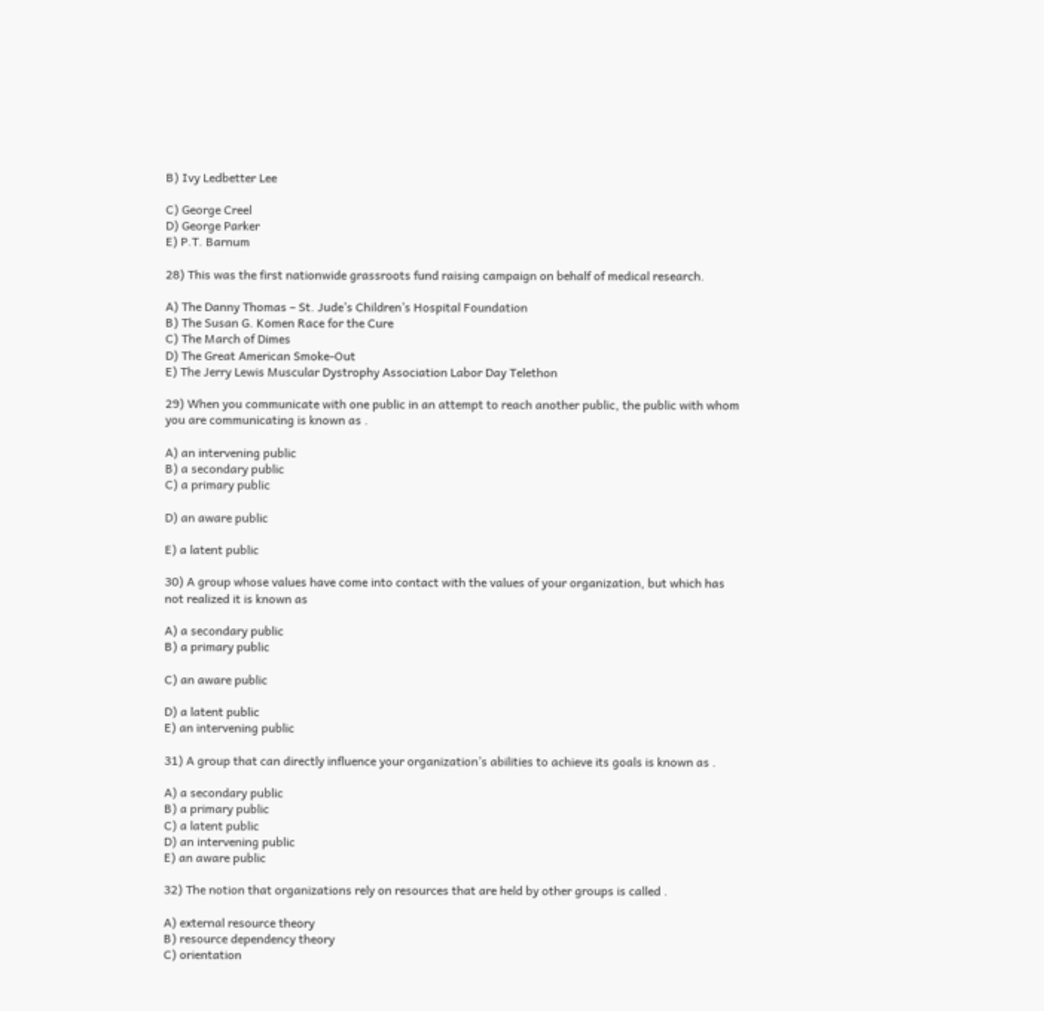B) Ivy Ledbetter Lee

C) George Creel
D) George Parker
E) P.T. Barnum

28) This was the first nationwide grassroots fund raising campaign on behalf of medical research.

A) The Danny Thomas – St. Jude’s Children’s Hospital Foundation
B) The Susan G. Komen Race for the Cure
C) The March of Dimes
D) The Great American Smoke-Out
E) The Jerry Lewis Muscular Dystrophy Association Labor Day Telethon

29) When you communicate with one public in an attempt to reach another public, the public with whom you are communicating is known as .

A) an intervening public
B) a secondary public
C) a primary public

D) an aware public

E) a latent public

30) A group whose values have come into contact with the values of your organization, but which has not realized it is known as

A) a secondary public
B) a primary public

C) an aware public

D) a latent public
E) an intervening public

31) A group that can directly influence your organization’s abilities to achieve its goals is known as .

A) a secondary public
B) a primary public
C) a latent public
D) an intervening public
E) an aware public

32) The notion that organizations rely on resources that are held by other groups is called .

A) external resource theory
B) resource dependency theory
C) orientation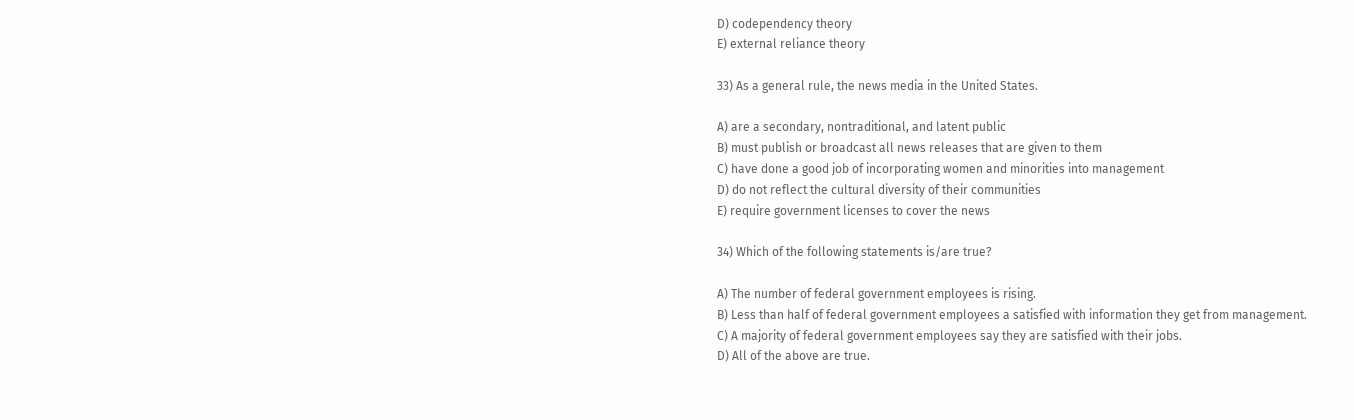D) codependency theory
E) external reliance theory

33) As a general rule, the news media in the United States.

A) are a secondary, nontraditional, and latent public
B) must publish or broadcast all news releases that are given to them
C) have done a good job of incorporating women and minorities into management
D) do not reflect the cultural diversity of their communities
E) require government licenses to cover the news

34) Which of the following statements is/are true?

A) The number of federal government employees is rising.
B) Less than half of federal government employees a satisfied with information they get from management.
C) A majority of federal government employees say they are satisfied with their jobs.
D) All of the above are true.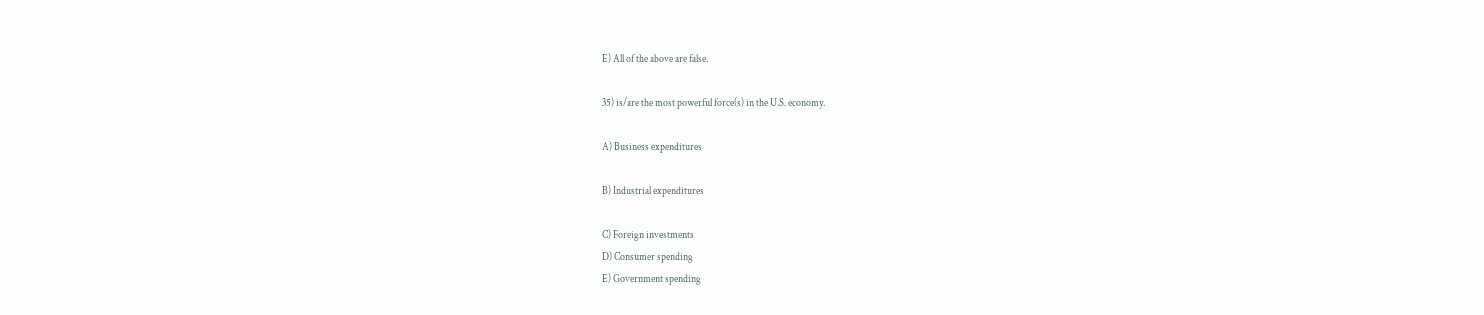E) All of the above are false.

35) is/are the most powerful force(s) in the U.S. economy.

A) Business expenditures

B) Industrial expenditures

C) Foreign investments
D) Consumer spending
E) Government spending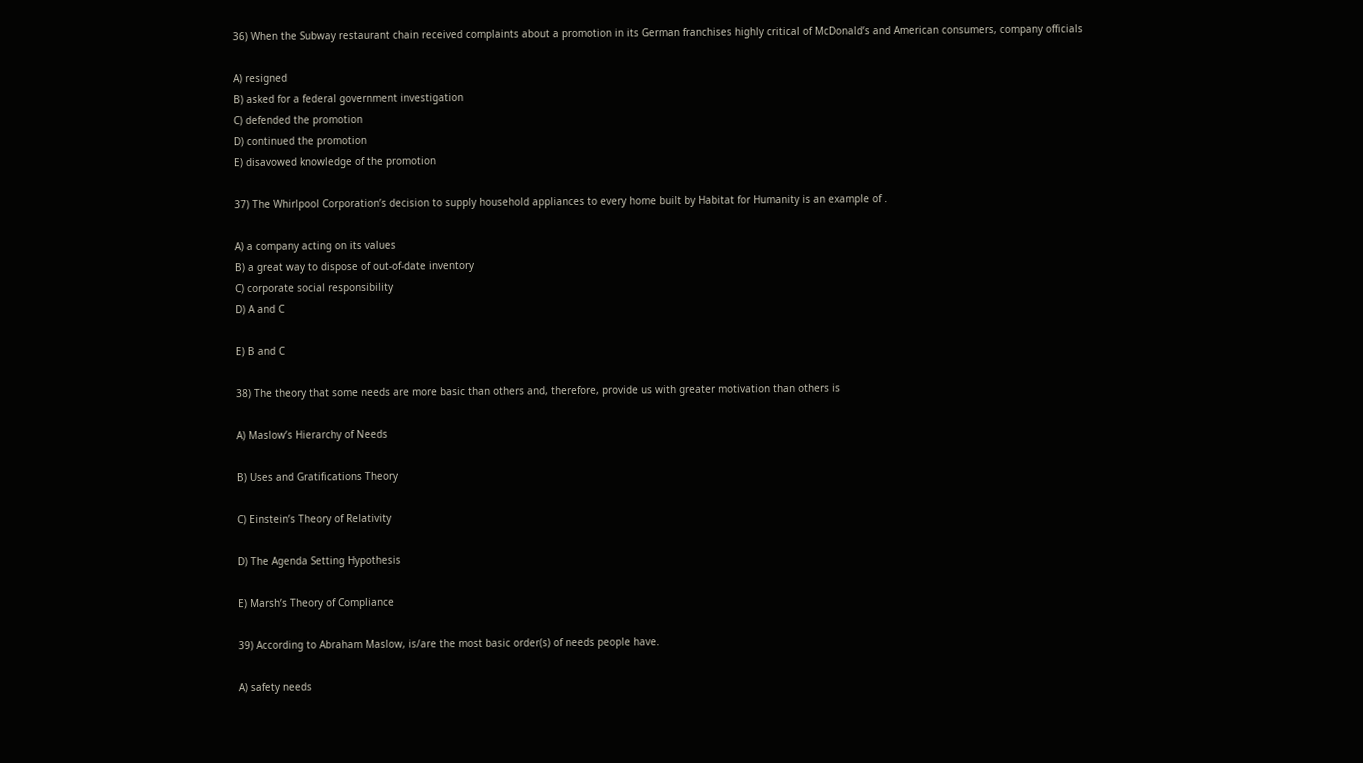36) When the Subway restaurant chain received complaints about a promotion in its German franchises highly critical of McDonald’s and American consumers, company officials

A) resigned
B) asked for a federal government investigation
C) defended the promotion
D) continued the promotion
E) disavowed knowledge of the promotion

37) The Whirlpool Corporation’s decision to supply household appliances to every home built by Habitat for Humanity is an example of .

A) a company acting on its values
B) a great way to dispose of out-of-date inventory
C) corporate social responsibility
D) A and C

E) B and C

38) The theory that some needs are more basic than others and, therefore, provide us with greater motivation than others is

A) Maslow’s Hierarchy of Needs

B) Uses and Gratifications Theory

C) Einstein’s Theory of Relativity

D) The Agenda Setting Hypothesis

E) Marsh’s Theory of Compliance

39) According to Abraham Maslow, is/are the most basic order(s) of needs people have.

A) safety needs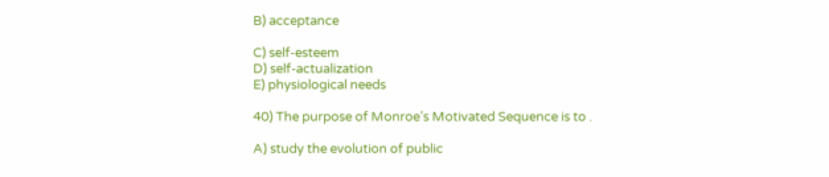B) acceptance

C) self-esteem
D) self-actualization
E) physiological needs

40) The purpose of Monroe’s Motivated Sequence is to .

A) study the evolution of public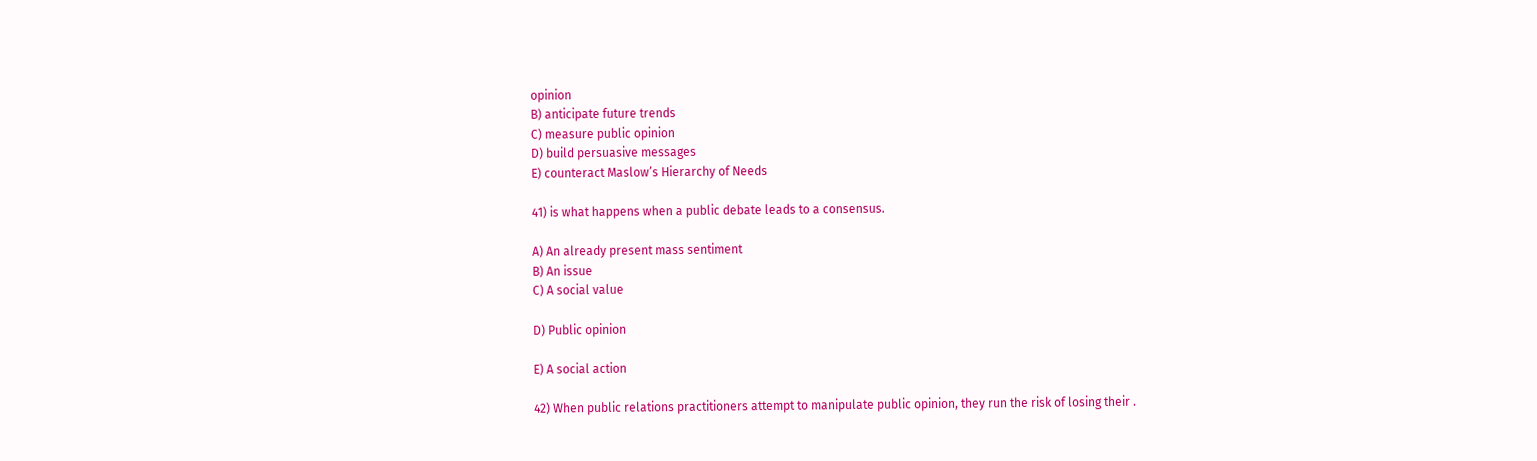opinion
B) anticipate future trends
C) measure public opinion
D) build persuasive messages
E) counteract Maslow’s Hierarchy of Needs

41) is what happens when a public debate leads to a consensus.

A) An already present mass sentiment
B) An issue
C) A social value

D) Public opinion

E) A social action

42) When public relations practitioners attempt to manipulate public opinion, they run the risk of losing their .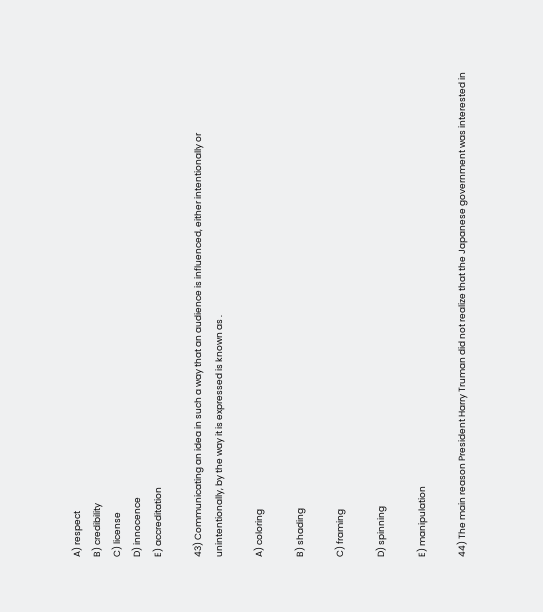A) respect
B) credibility
C) license
D) innocence
E) accreditation

43) Communicating an idea in such a way that an audience is influenced, either intentionally or unintentionally, by the way it is expressed is known as .

A) coloring

B) shading

C) framing

D) spinning

E) manipulation

44) The main reason President Harry Truman did not realize that the Japanese government was interested in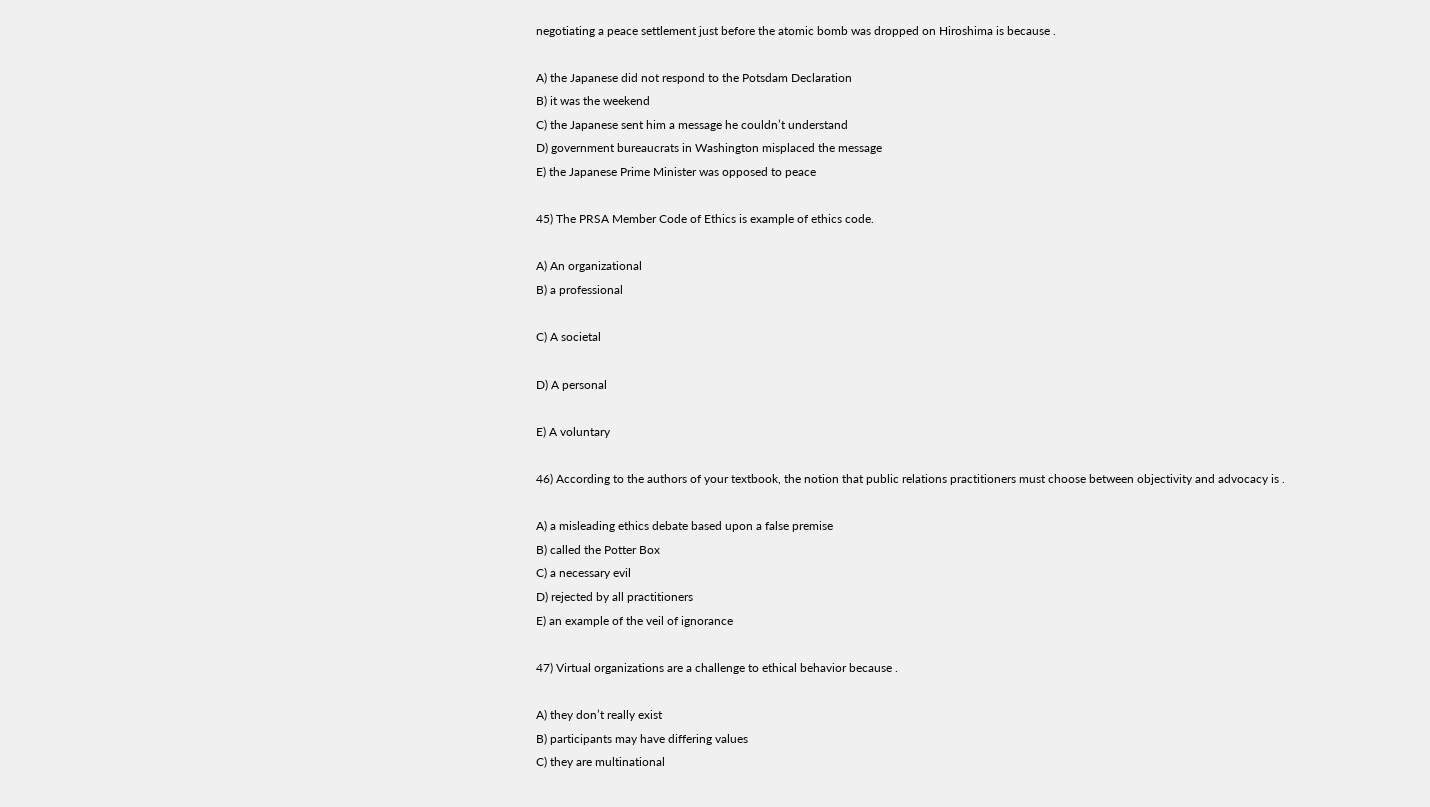negotiating a peace settlement just before the atomic bomb was dropped on Hiroshima is because .

A) the Japanese did not respond to the Potsdam Declaration
B) it was the weekend
C) the Japanese sent him a message he couldn’t understand
D) government bureaucrats in Washington misplaced the message
E) the Japanese Prime Minister was opposed to peace

45) The PRSA Member Code of Ethics is example of ethics code.

A) An organizational
B) a professional

C) A societal

D) A personal

E) A voluntary

46) According to the authors of your textbook, the notion that public relations practitioners must choose between objectivity and advocacy is .

A) a misleading ethics debate based upon a false premise
B) called the Potter Box
C) a necessary evil
D) rejected by all practitioners
E) an example of the veil of ignorance

47) Virtual organizations are a challenge to ethical behavior because .

A) they don’t really exist
B) participants may have differing values
C) they are multinational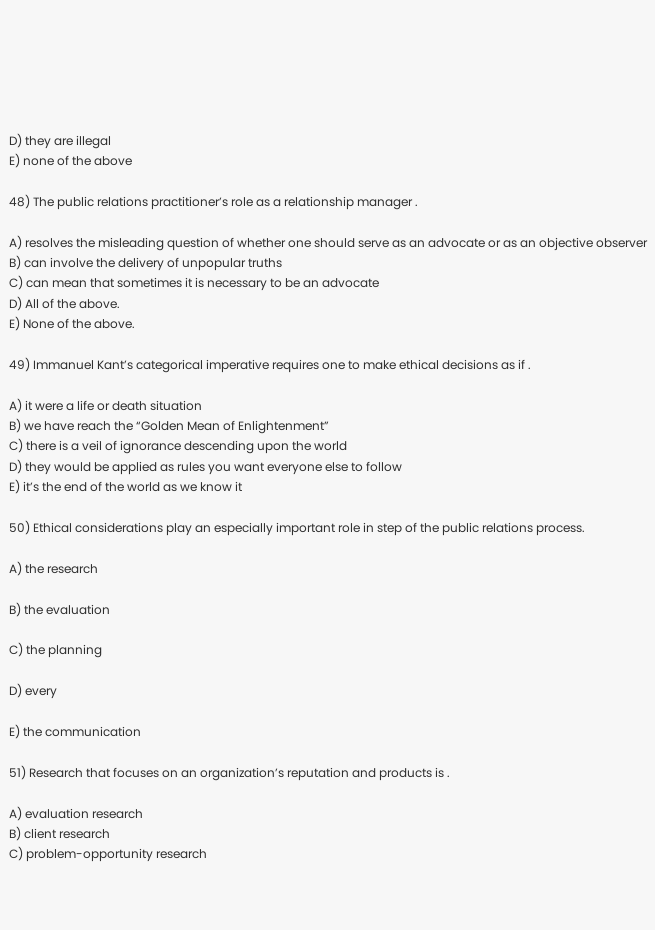D) they are illegal
E) none of the above

48) The public relations practitioner’s role as a relationship manager .

A) resolves the misleading question of whether one should serve as an advocate or as an objective observer
B) can involve the delivery of unpopular truths
C) can mean that sometimes it is necessary to be an advocate
D) All of the above.
E) None of the above.

49) Immanuel Kant’s categorical imperative requires one to make ethical decisions as if .

A) it were a life or death situation
B) we have reach the “Golden Mean of Enlightenment”
C) there is a veil of ignorance descending upon the world
D) they would be applied as rules you want everyone else to follow
E) it’s the end of the world as we know it

50) Ethical considerations play an especially important role in step of the public relations process.

A) the research

B) the evaluation

C) the planning

D) every

E) the communication

51) Research that focuses on an organization’s reputation and products is .

A) evaluation research
B) client research
C) problem-opportunity research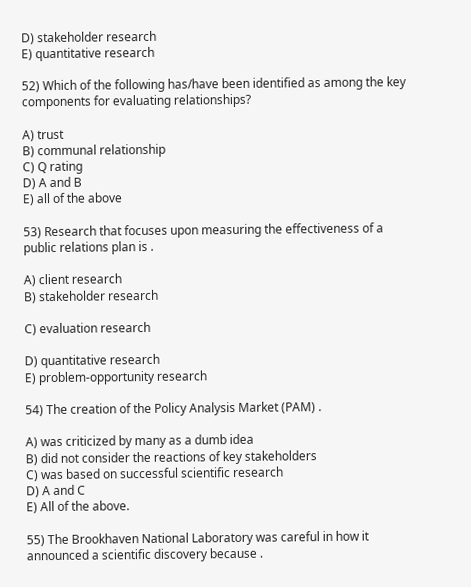D) stakeholder research
E) quantitative research

52) Which of the following has/have been identified as among the key components for evaluating relationships?

A) trust
B) communal relationship
C) Q rating
D) A and B
E) all of the above

53) Research that focuses upon measuring the effectiveness of a public relations plan is .

A) client research
B) stakeholder research

C) evaluation research

D) quantitative research
E) problem-opportunity research

54) The creation of the Policy Analysis Market (PAM) .

A) was criticized by many as a dumb idea
B) did not consider the reactions of key stakeholders
C) was based on successful scientific research
D) A and C
E) All of the above.

55) The Brookhaven National Laboratory was careful in how it announced a scientific discovery because .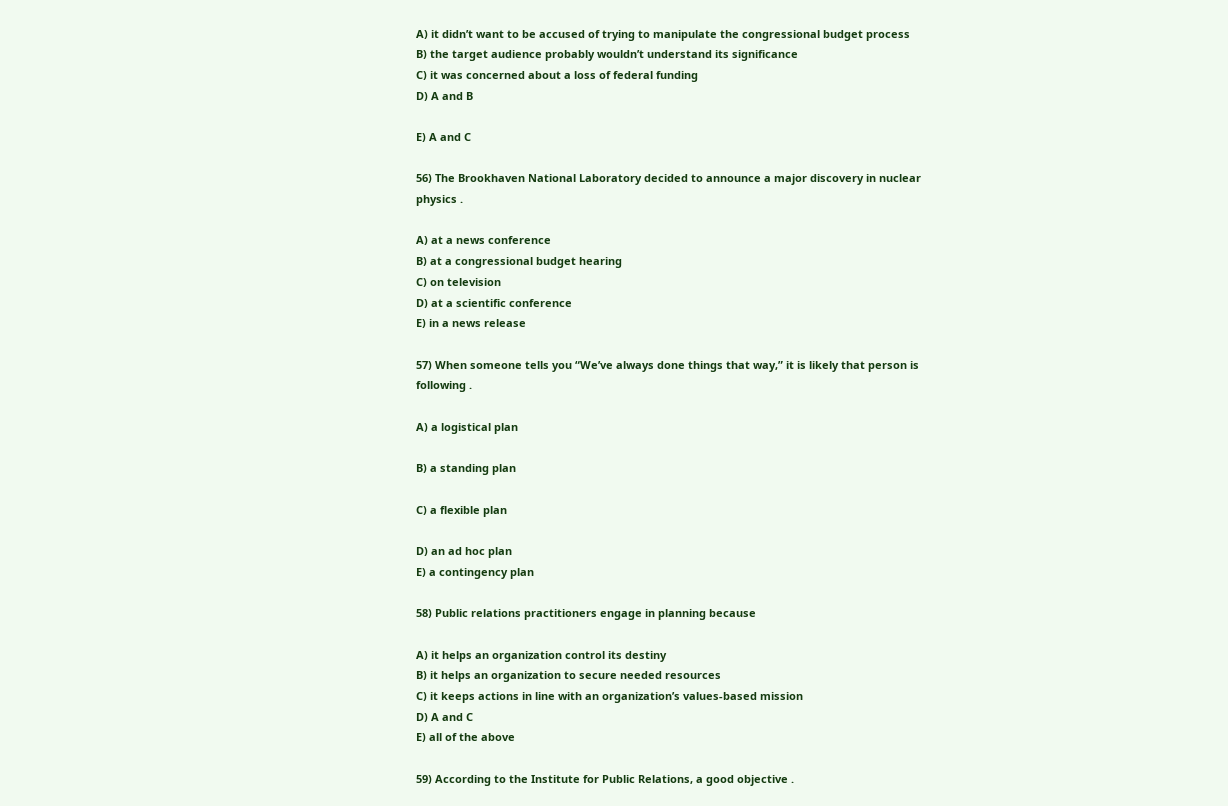A) it didn’t want to be accused of trying to manipulate the congressional budget process
B) the target audience probably wouldn’t understand its significance
C) it was concerned about a loss of federal funding
D) A and B

E) A and C

56) The Brookhaven National Laboratory decided to announce a major discovery in nuclear physics .

A) at a news conference
B) at a congressional budget hearing
C) on television
D) at a scientific conference
E) in a news release

57) When someone tells you “We’ve always done things that way,” it is likely that person is following .

A) a logistical plan

B) a standing plan

C) a flexible plan

D) an ad hoc plan
E) a contingency plan

58) Public relations practitioners engage in planning because

A) it helps an organization control its destiny
B) it helps an organization to secure needed resources
C) it keeps actions in line with an organization’s values-based mission
D) A and C
E) all of the above

59) According to the Institute for Public Relations, a good objective .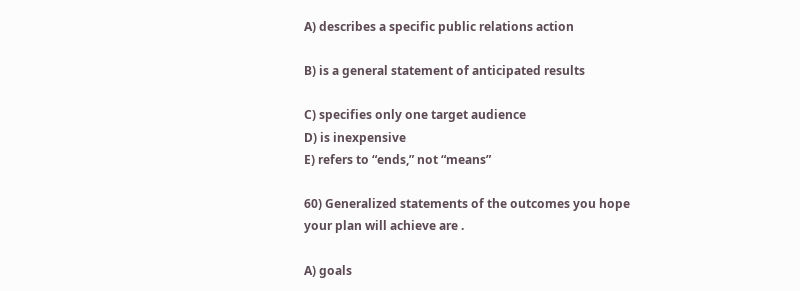A) describes a specific public relations action

B) is a general statement of anticipated results

C) specifies only one target audience
D) is inexpensive
E) refers to “ends,” not “means”

60) Generalized statements of the outcomes you hope your plan will achieve are .

A) goals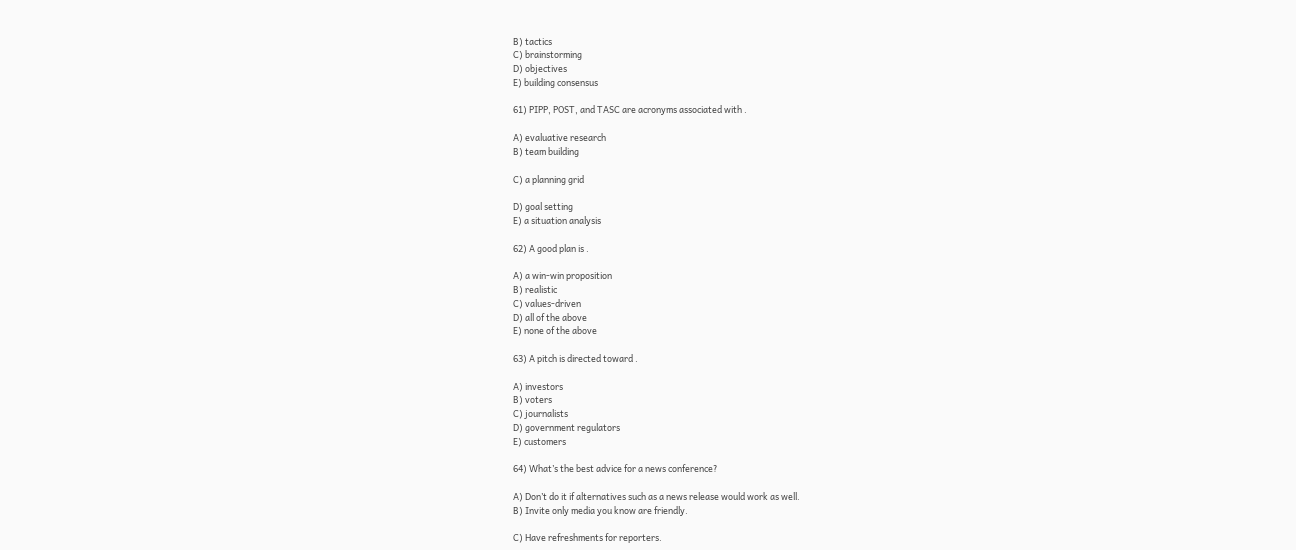B) tactics
C) brainstorming
D) objectives
E) building consensus

61) PIPP, POST, and TASC are acronyms associated with .

A) evaluative research
B) team building

C) a planning grid

D) goal setting
E) a situation analysis

62) A good plan is .

A) a win-win proposition
B) realistic
C) values-driven
D) all of the above
E) none of the above

63) A pitch is directed toward .

A) investors
B) voters
C) journalists
D) government regulators
E) customers

64) What’s the best advice for a news conference?

A) Don’t do it if alternatives such as a news release would work as well.
B) Invite only media you know are friendly.

C) Have refreshments for reporters.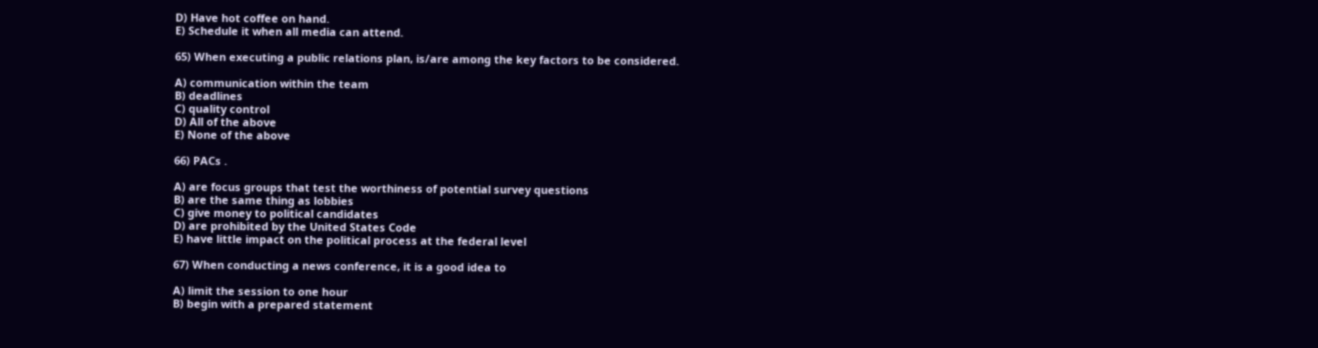D) Have hot coffee on hand.
E) Schedule it when all media can attend.

65) When executing a public relations plan, is/are among the key factors to be considered.

A) communication within the team
B) deadlines
C) quality control
D) All of the above
E) None of the above

66) PACs .

A) are focus groups that test the worthiness of potential survey questions
B) are the same thing as lobbies
C) give money to political candidates
D) are prohibited by the United States Code
E) have little impact on the political process at the federal level

67) When conducting a news conference, it is a good idea to

A) limit the session to one hour
B) begin with a prepared statement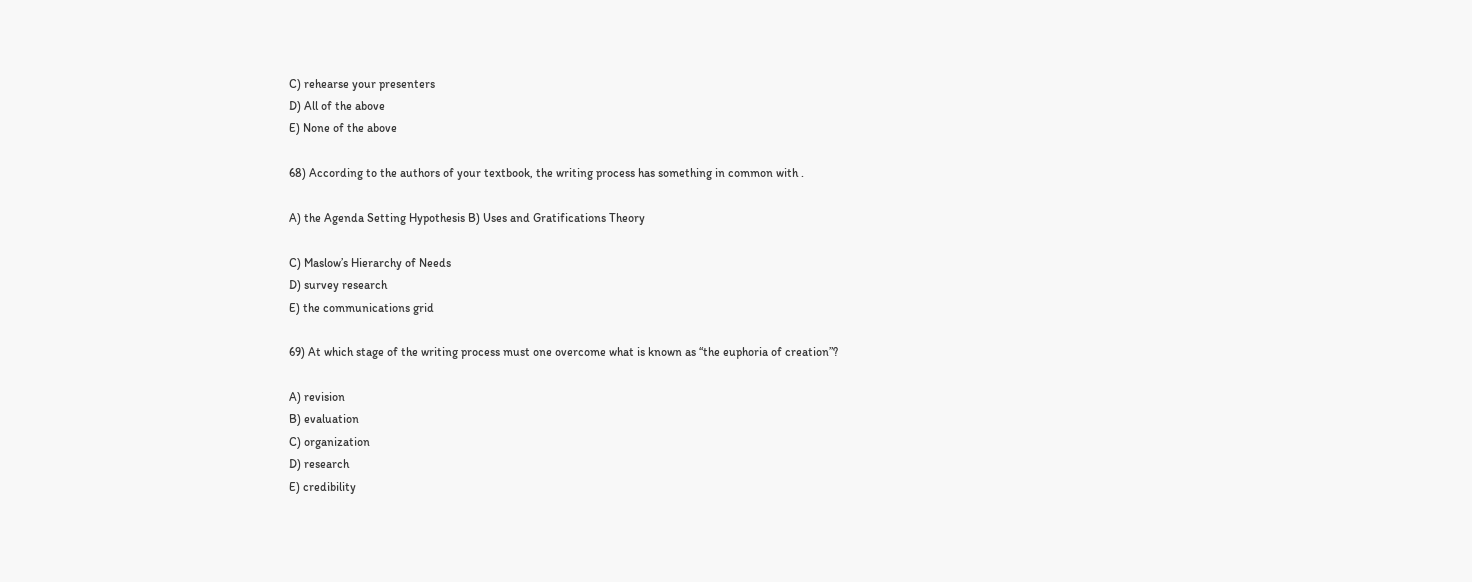C) rehearse your presenters
D) All of the above
E) None of the above

68) According to the authors of your textbook, the writing process has something in common with .

A) the Agenda Setting Hypothesis B) Uses and Gratifications Theory

C) Maslow’s Hierarchy of Needs
D) survey research
E) the communications grid

69) At which stage of the writing process must one overcome what is known as “the euphoria of creation”?

A) revision
B) evaluation
C) organization
D) research
E) credibility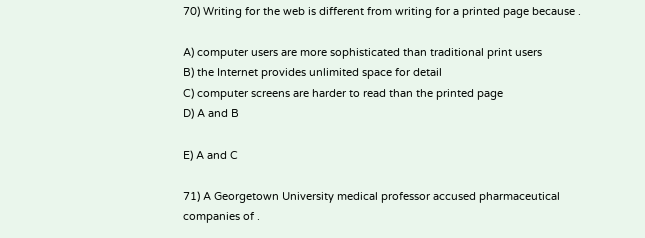70) Writing for the web is different from writing for a printed page because .

A) computer users are more sophisticated than traditional print users
B) the Internet provides unlimited space for detail
C) computer screens are harder to read than the printed page
D) A and B

E) A and C

71) A Georgetown University medical professor accused pharmaceutical companies of .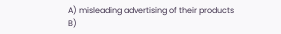A) misleading advertising of their products
B)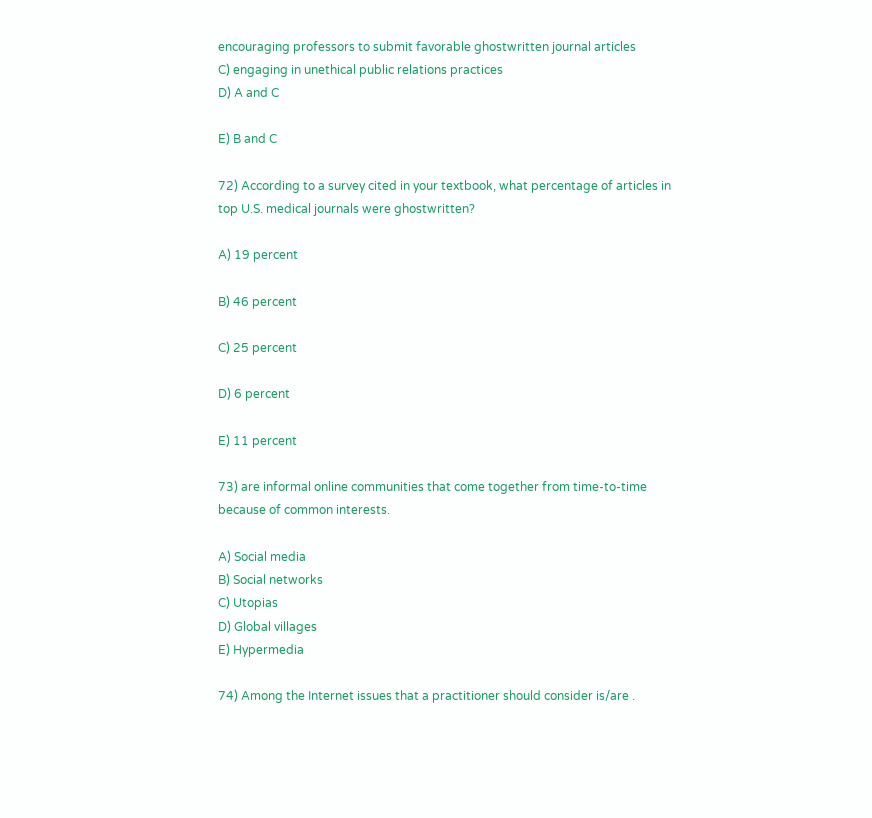encouraging professors to submit favorable ghostwritten journal articles
C) engaging in unethical public relations practices
D) A and C

E) B and C

72) According to a survey cited in your textbook, what percentage of articles in top U.S. medical journals were ghostwritten?

A) 19 percent

B) 46 percent

C) 25 percent

D) 6 percent

E) 11 percent

73) are informal online communities that come together from time-to-time because of common interests.

A) Social media
B) Social networks
C) Utopias
D) Global villages
E) Hypermedia

74) Among the Internet issues that a practitioner should consider is/are .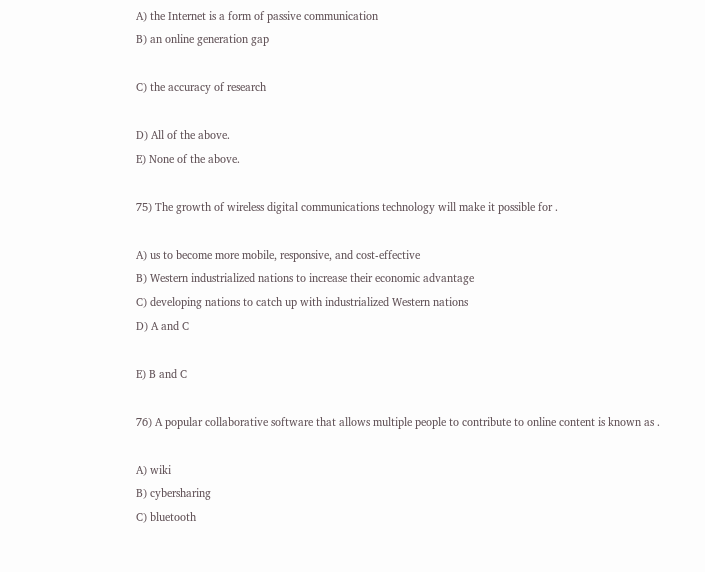A) the Internet is a form of passive communication
B) an online generation gap

C) the accuracy of research

D) All of the above.
E) None of the above.

75) The growth of wireless digital communications technology will make it possible for .

A) us to become more mobile, responsive, and cost-effective
B) Western industrialized nations to increase their economic advantage
C) developing nations to catch up with industrialized Western nations
D) A and C

E) B and C

76) A popular collaborative software that allows multiple people to contribute to online content is known as .

A) wiki
B) cybersharing
C) bluetooth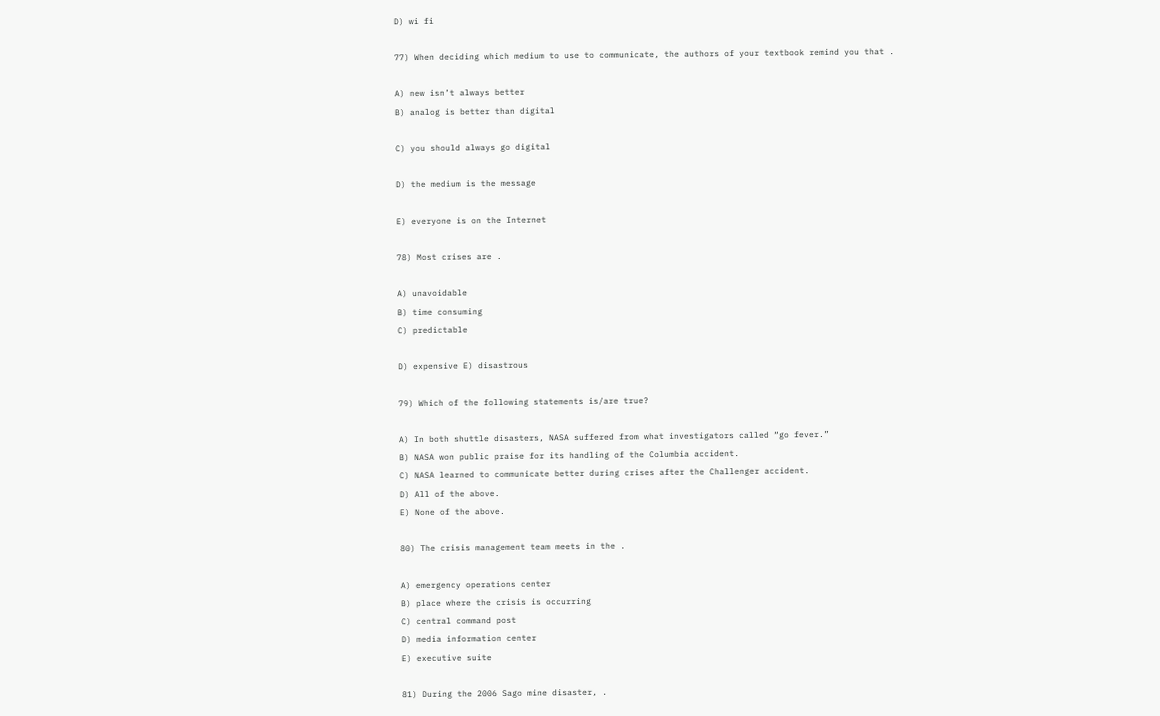D) wi fi

77) When deciding which medium to use to communicate, the authors of your textbook remind you that .

A) new isn’t always better
B) analog is better than digital

C) you should always go digital

D) the medium is the message

E) everyone is on the Internet

78) Most crises are .

A) unavoidable
B) time consuming
C) predictable

D) expensive E) disastrous

79) Which of the following statements is/are true?

A) In both shuttle disasters, NASA suffered from what investigators called “go fever.”
B) NASA won public praise for its handling of the Columbia accident.
C) NASA learned to communicate better during crises after the Challenger accident.
D) All of the above.
E) None of the above.

80) The crisis management team meets in the .

A) emergency operations center
B) place where the crisis is occurring
C) central command post
D) media information center
E) executive suite

81) During the 2006 Sago mine disaster, .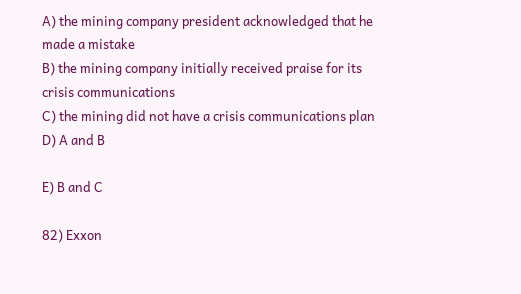A) the mining company president acknowledged that he made a mistake
B) the mining company initially received praise for its crisis communications
C) the mining did not have a crisis communications plan
D) A and B

E) B and C

82) Exxon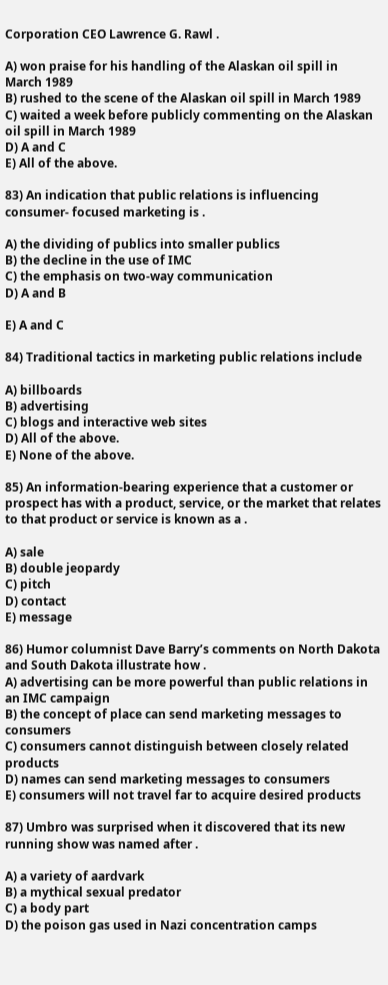Corporation CEO Lawrence G. Rawl .

A) won praise for his handling of the Alaskan oil spill in
March 1989
B) rushed to the scene of the Alaskan oil spill in March 1989
C) waited a week before publicly commenting on the Alaskan oil spill in March 1989
D) A and C
E) All of the above.

83) An indication that public relations is influencing consumer- focused marketing is .

A) the dividing of publics into smaller publics
B) the decline in the use of IMC
C) the emphasis on two-way communication
D) A and B

E) A and C

84) Traditional tactics in marketing public relations include

A) billboards
B) advertising
C) blogs and interactive web sites
D) All of the above.
E) None of the above.

85) An information-bearing experience that a customer or prospect has with a product, service, or the market that relates to that product or service is known as a .

A) sale
B) double jeopardy
C) pitch
D) contact
E) message

86) Humor columnist Dave Barry’s comments on North Dakota and South Dakota illustrate how .
A) advertising can be more powerful than public relations in an IMC campaign
B) the concept of place can send marketing messages to consumers
C) consumers cannot distinguish between closely related products
D) names can send marketing messages to consumers
E) consumers will not travel far to acquire desired products

87) Umbro was surprised when it discovered that its new running show was named after .

A) a variety of aardvark
B) a mythical sexual predator
C) a body part
D) the poison gas used in Nazi concentration camps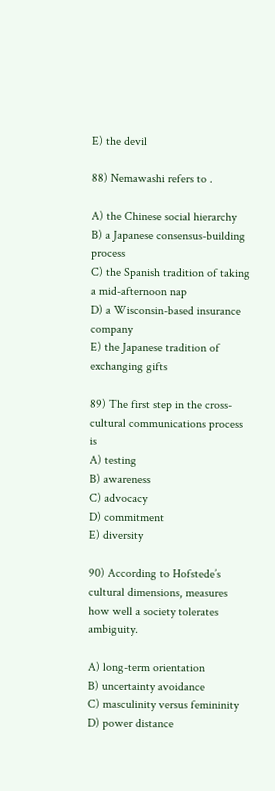E) the devil

88) Nemawashi refers to .

A) the Chinese social hierarchy
B) a Japanese consensus-building process
C) the Spanish tradition of taking a mid-afternoon nap
D) a Wisconsin-based insurance company
E) the Japanese tradition of exchanging gifts

89) The first step in the cross-cultural communications process is
A) testing
B) awareness
C) advocacy
D) commitment
E) diversity

90) According to Hofstede’s cultural dimensions, measures how well a society tolerates ambiguity.

A) long-term orientation
B) uncertainty avoidance
C) masculinity versus femininity
D) power distance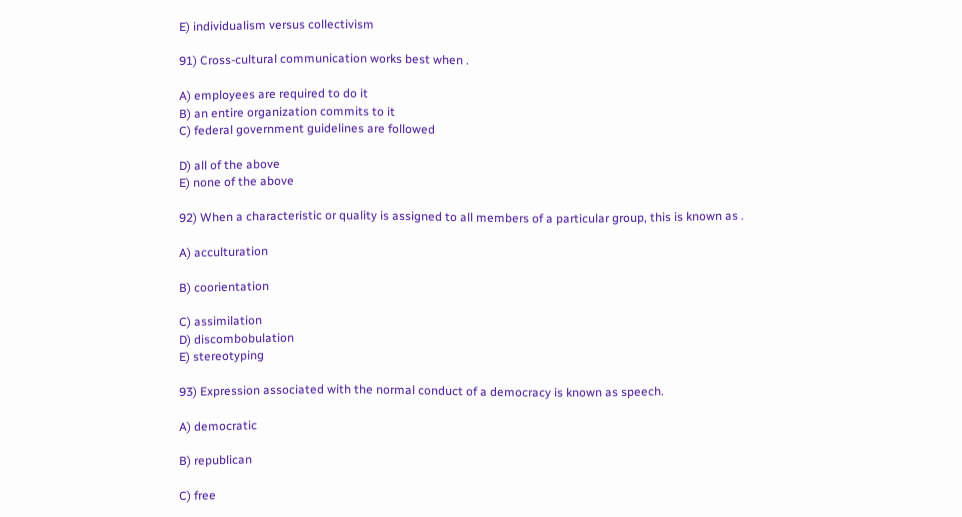E) individualism versus collectivism

91) Cross-cultural communication works best when .

A) employees are required to do it
B) an entire organization commits to it
C) federal government guidelines are followed

D) all of the above
E) none of the above

92) When a characteristic or quality is assigned to all members of a particular group, this is known as .

A) acculturation

B) coorientation

C) assimilation
D) discombobulation
E) stereotyping

93) Expression associated with the normal conduct of a democracy is known as speech.

A) democratic

B) republican

C) free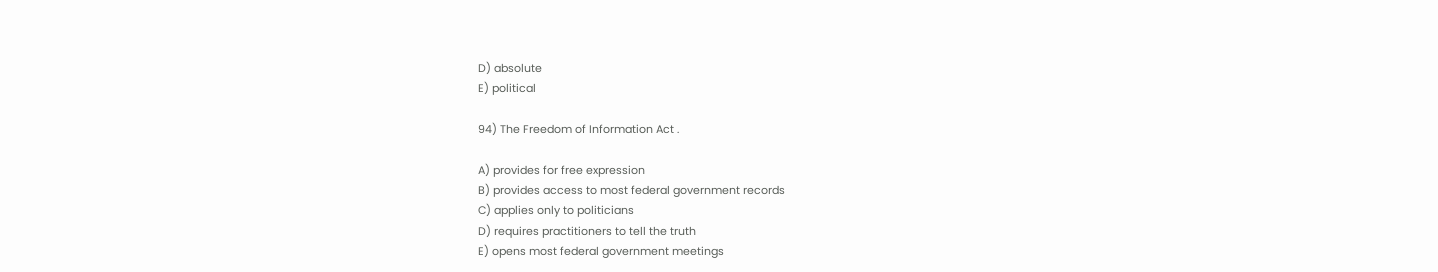D) absolute
E) political

94) The Freedom of Information Act .

A) provides for free expression
B) provides access to most federal government records
C) applies only to politicians
D) requires practitioners to tell the truth
E) opens most federal government meetings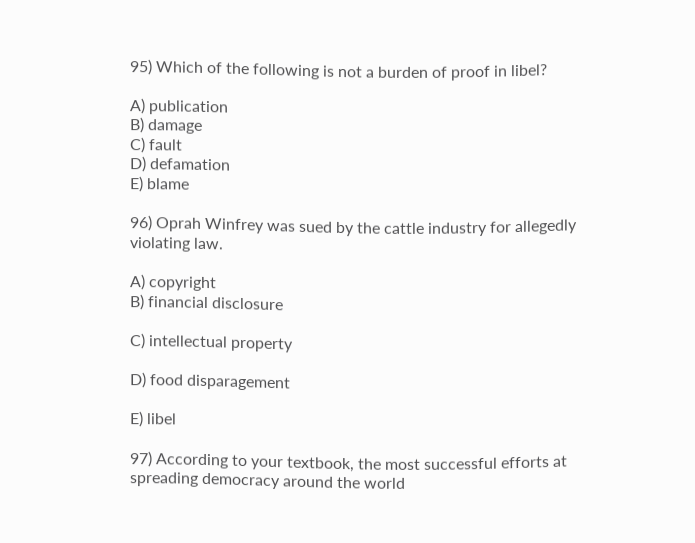95) Which of the following is not a burden of proof in libel?

A) publication
B) damage
C) fault
D) defamation
E) blame

96) Oprah Winfrey was sued by the cattle industry for allegedly violating law.

A) copyright
B) financial disclosure

C) intellectual property

D) food disparagement

E) libel

97) According to your textbook, the most successful efforts at spreading democracy around the world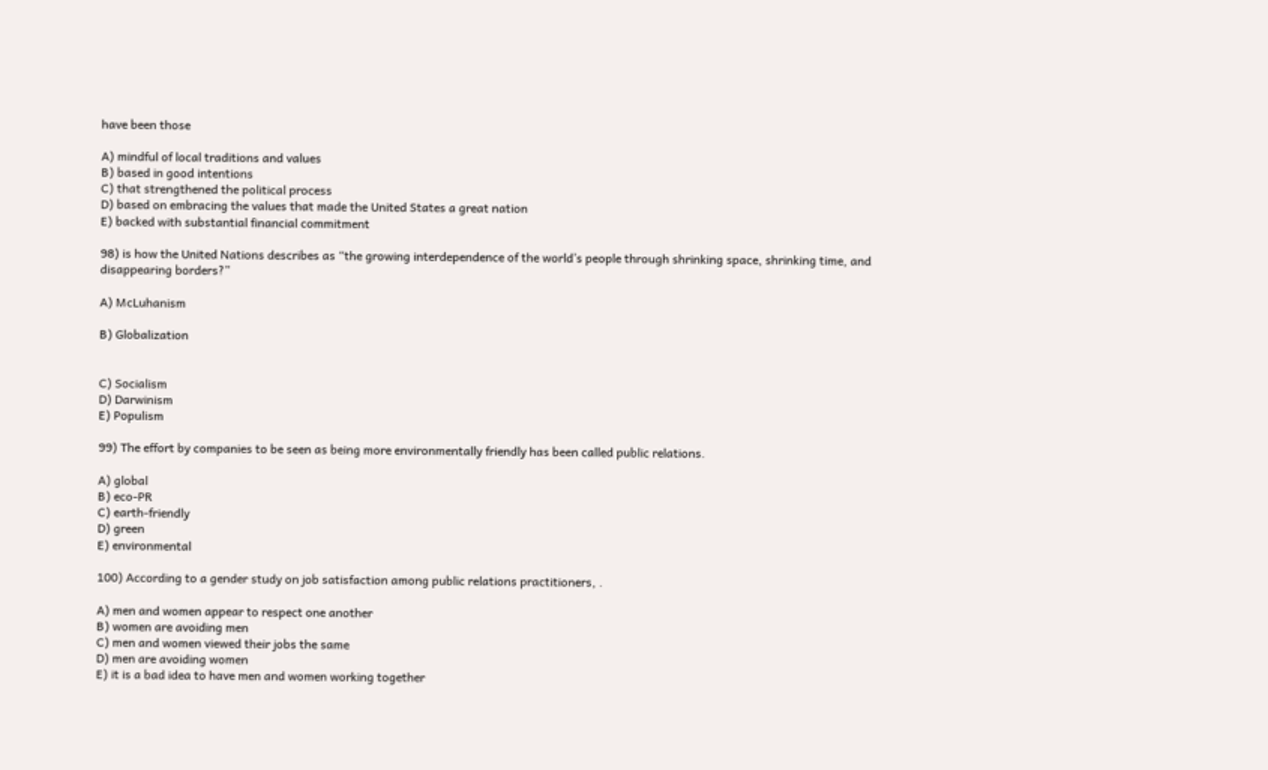have been those

A) mindful of local traditions and values
B) based in good intentions
C) that strengthened the political process
D) based on embracing the values that made the United States a great nation
E) backed with substantial financial commitment

98) is how the United Nations describes as “the growing interdependence of the world’s people through shrinking space, shrinking time, and disappearing borders?”

A) McLuhanism

B) Globalization


C) Socialism
D) Darwinism
E) Populism

99) The effort by companies to be seen as being more environmentally friendly has been called public relations.

A) global
B) eco-PR
C) earth-friendly
D) green
E) environmental

100) According to a gender study on job satisfaction among public relations practitioners, .

A) men and women appear to respect one another
B) women are avoiding men
C) men and women viewed their jobs the same
D) men are avoiding women
E) it is a bad idea to have men and women working together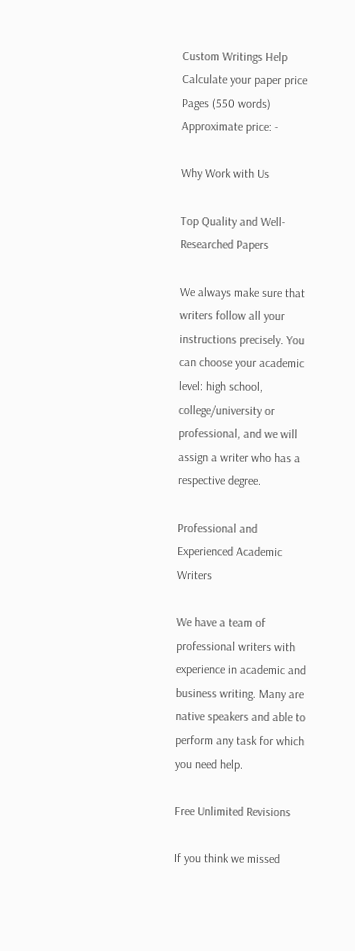Custom Writings Help
Calculate your paper price
Pages (550 words)
Approximate price: -

Why Work with Us

Top Quality and Well-Researched Papers

We always make sure that writers follow all your instructions precisely. You can choose your academic level: high school, college/university or professional, and we will assign a writer who has a respective degree.

Professional and Experienced Academic Writers

We have a team of professional writers with experience in academic and business writing. Many are native speakers and able to perform any task for which you need help.

Free Unlimited Revisions

If you think we missed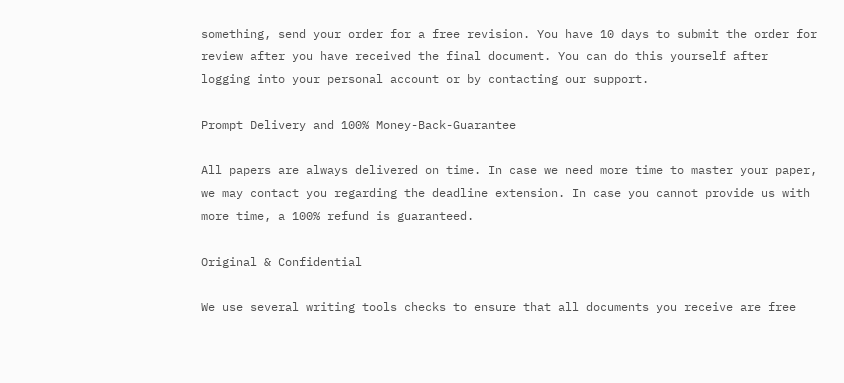something, send your order for a free revision. You have 10 days to submit the order for review after you have received the final document. You can do this yourself after logging into your personal account or by contacting our support.

Prompt Delivery and 100% Money-Back-Guarantee

All papers are always delivered on time. In case we need more time to master your paper, we may contact you regarding the deadline extension. In case you cannot provide us with more time, a 100% refund is guaranteed.

Original & Confidential

We use several writing tools checks to ensure that all documents you receive are free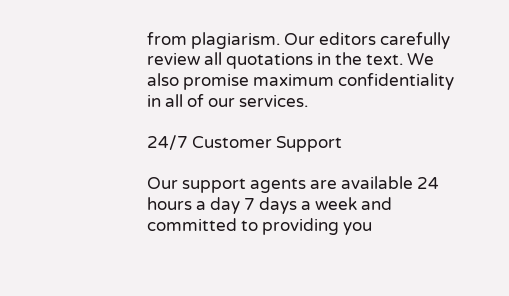from plagiarism. Our editors carefully review all quotations in the text. We also promise maximum confidentiality in all of our services.

24/7 Customer Support

Our support agents are available 24 hours a day 7 days a week and committed to providing you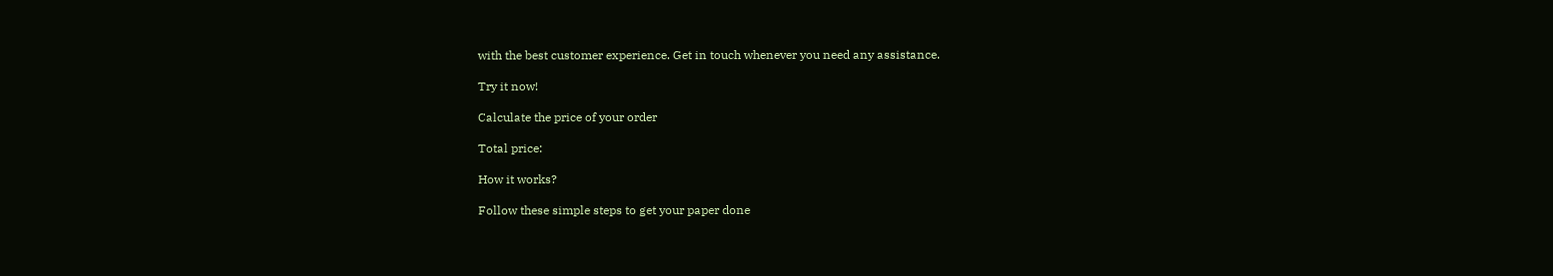with the best customer experience. Get in touch whenever you need any assistance.

Try it now!

Calculate the price of your order

Total price:

How it works?

Follow these simple steps to get your paper done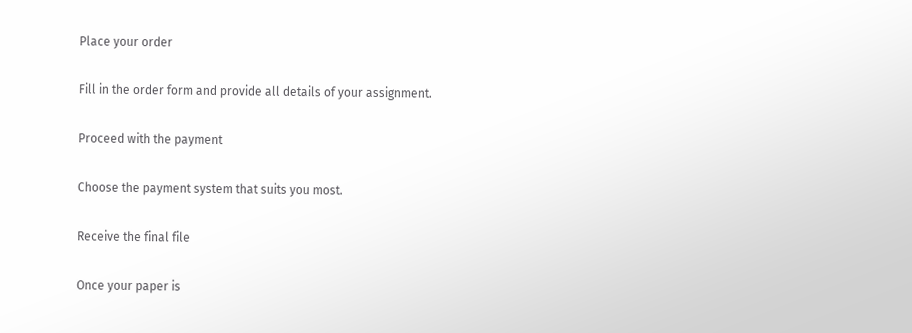Place your order

Fill in the order form and provide all details of your assignment.

Proceed with the payment

Choose the payment system that suits you most.

Receive the final file

Once your paper is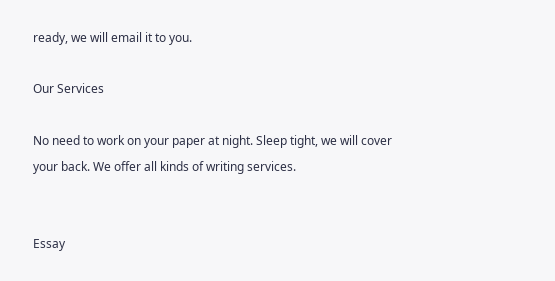ready, we will email it to you.

Our Services

No need to work on your paper at night. Sleep tight, we will cover your back. We offer all kinds of writing services.


Essay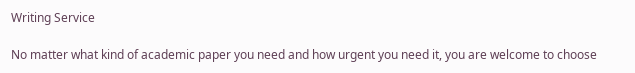Writing Service

No matter what kind of academic paper you need and how urgent you need it, you are welcome to choose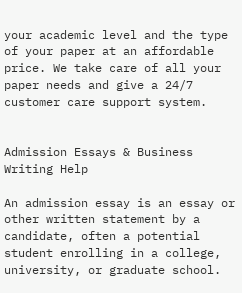your academic level and the type of your paper at an affordable price. We take care of all your paper needs and give a 24/7 customer care support system.


Admission Essays & Business Writing Help

An admission essay is an essay or other written statement by a candidate, often a potential student enrolling in a college, university, or graduate school.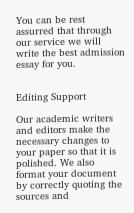You can be rest assurred that through our service we will write the best admission essay for you.


Editing Support

Our academic writers and editors make the necessary changes to your paper so that it is polished. We also format your document by correctly quoting the sources and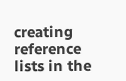creating reference lists in the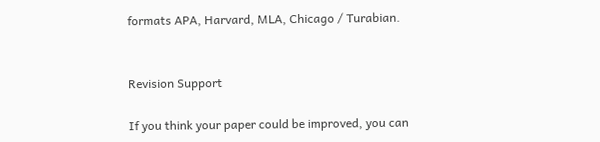formats APA, Harvard, MLA, Chicago / Turabian.


Revision Support

If you think your paper could be improved, you can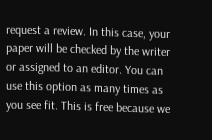request a review. In this case, your paper will be checked by the writer or assigned to an editor. You can use this option as many times as you see fit. This is free because we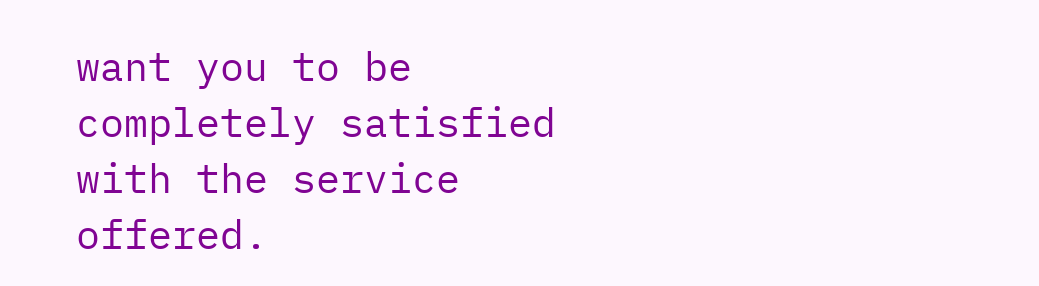want you to be completely satisfied with the service offered.